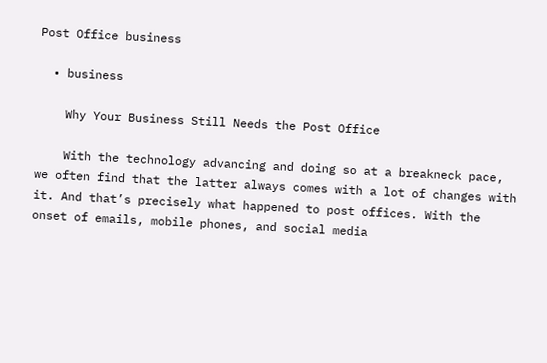Post Office business

  • business

    Why Your Business Still Needs the Post Office

    With the technology advancing and doing so at a breakneck pace, we often find that the latter always comes with a lot of changes with it. And that’s precisely what happened to post offices. With the onset of emails, mobile phones, and social media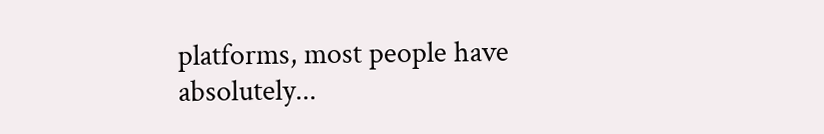platforms, most people have absolutely...